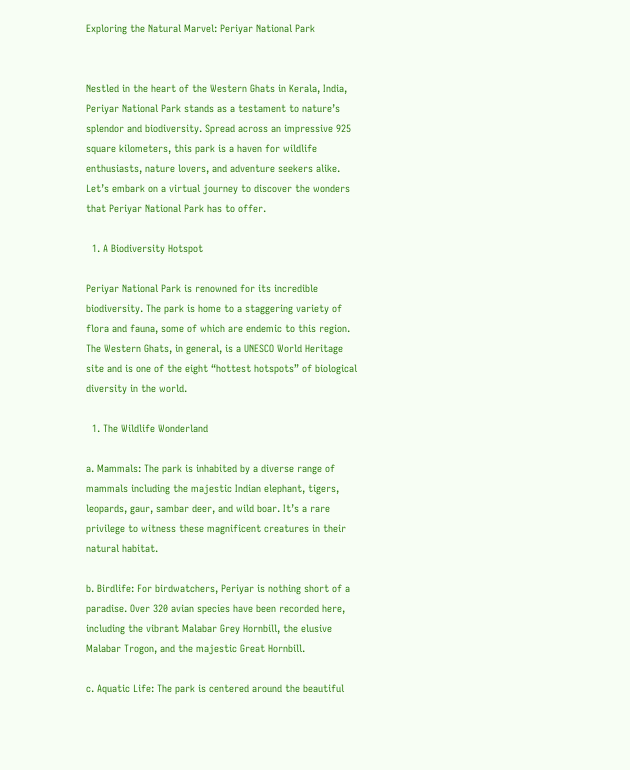Exploring the Natural Marvel: Periyar National Park


Nestled in the heart of the Western Ghats in Kerala, India, Periyar National Park stands as a testament to nature’s splendor and biodiversity. Spread across an impressive 925 square kilometers, this park is a haven for wildlife enthusiasts, nature lovers, and adventure seekers alike. Let’s embark on a virtual journey to discover the wonders that Periyar National Park has to offer.

  1. A Biodiversity Hotspot

Periyar National Park is renowned for its incredible biodiversity. The park is home to a staggering variety of flora and fauna, some of which are endemic to this region. The Western Ghats, in general, is a UNESCO World Heritage site and is one of the eight “hottest hotspots” of biological diversity in the world.

  1. The Wildlife Wonderland

a. Mammals: The park is inhabited by a diverse range of mammals including the majestic Indian elephant, tigers, leopards, gaur, sambar deer, and wild boar. It’s a rare privilege to witness these magnificent creatures in their natural habitat.

b. Birdlife: For birdwatchers, Periyar is nothing short of a paradise. Over 320 avian species have been recorded here, including the vibrant Malabar Grey Hornbill, the elusive Malabar Trogon, and the majestic Great Hornbill.

c. Aquatic Life: The park is centered around the beautiful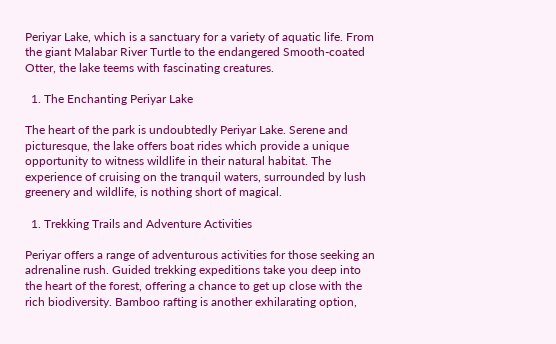Periyar Lake, which is a sanctuary for a variety of aquatic life. From the giant Malabar River Turtle to the endangered Smooth-coated Otter, the lake teems with fascinating creatures.

  1. The Enchanting Periyar Lake

The heart of the park is undoubtedly Periyar Lake. Serene and picturesque, the lake offers boat rides which provide a unique opportunity to witness wildlife in their natural habitat. The experience of cruising on the tranquil waters, surrounded by lush greenery and wildlife, is nothing short of magical.

  1. Trekking Trails and Adventure Activities

Periyar offers a range of adventurous activities for those seeking an adrenaline rush. Guided trekking expeditions take you deep into the heart of the forest, offering a chance to get up close with the rich biodiversity. Bamboo rafting is another exhilarating option,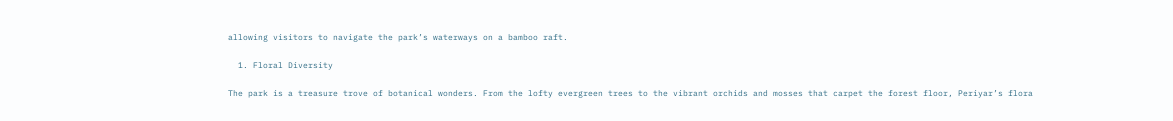allowing visitors to navigate the park’s waterways on a bamboo raft.

  1. Floral Diversity

The park is a treasure trove of botanical wonders. From the lofty evergreen trees to the vibrant orchids and mosses that carpet the forest floor, Periyar’s flora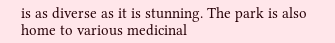is as diverse as it is stunning. The park is also home to various medicinal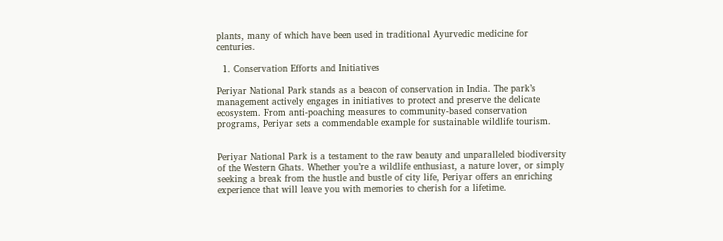plants, many of which have been used in traditional Ayurvedic medicine for centuries.

  1. Conservation Efforts and Initiatives

Periyar National Park stands as a beacon of conservation in India. The park’s management actively engages in initiatives to protect and preserve the delicate ecosystem. From anti-poaching measures to community-based conservation programs, Periyar sets a commendable example for sustainable wildlife tourism.


Periyar National Park is a testament to the raw beauty and unparalleled biodiversity of the Western Ghats. Whether you’re a wildlife enthusiast, a nature lover, or simply seeking a break from the hustle and bustle of city life, Periyar offers an enriching experience that will leave you with memories to cherish for a lifetime.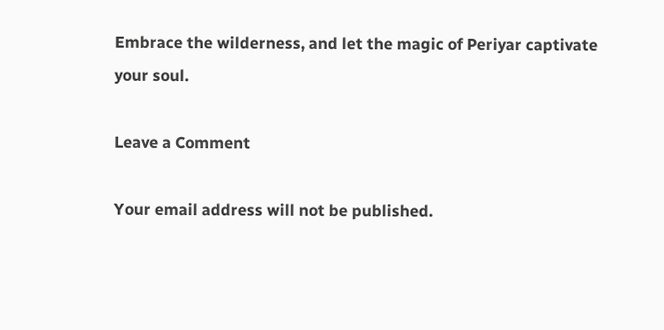Embrace the wilderness, and let the magic of Periyar captivate your soul.

Leave a Comment

Your email address will not be published.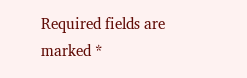Required fields are marked *